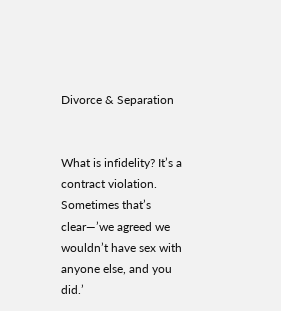Divorce & Separation


What is infidelity? It’s a contract violation. Sometimes that’s clear—’we agreed we wouldn’t have sex with anyone else, and you did.’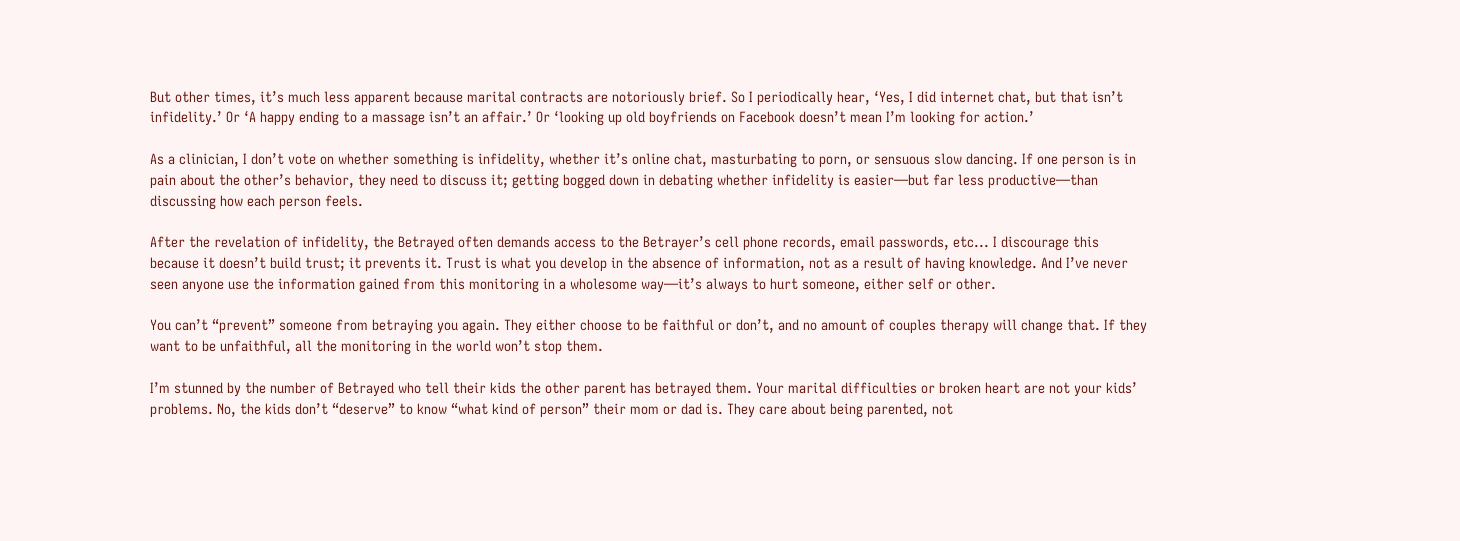But other times, it’s much less apparent because marital contracts are notoriously brief. So I periodically hear, ‘Yes, I did internet chat, but that isn’t infidelity.’ Or ‘A happy ending to a massage isn’t an affair.’ Or ‘looking up old boyfriends on Facebook doesn’t mean I’m looking for action.’

As a clinician, I don’t vote on whether something is infidelity, whether it’s online chat, masturbating to porn, or sensuous slow dancing. If one person is in pain about the other’s behavior, they need to discuss it; getting bogged down in debating whether infidelity is easier—but far less productive—than discussing how each person feels.

After the revelation of infidelity, the Betrayed often demands access to the Betrayer’s cell phone records, email passwords, etc... I discourage this because it doesn’t build trust; it prevents it. Trust is what you develop in the absence of information, not as a result of having knowledge. And I’ve never seen anyone use the information gained from this monitoring in a wholesome way—it’s always to hurt someone, either self or other.

You can’t “prevent” someone from betraying you again. They either choose to be faithful or don’t, and no amount of couples therapy will change that. If they want to be unfaithful, all the monitoring in the world won’t stop them.

I’m stunned by the number of Betrayed who tell their kids the other parent has betrayed them. Your marital difficulties or broken heart are not your kids’ problems. No, the kids don’t “deserve” to know “what kind of person” their mom or dad is. They care about being parented, not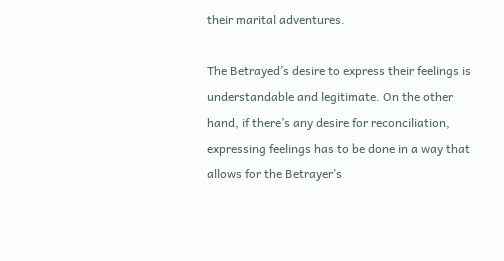their marital adventures.

The Betrayed’s desire to express their feelings is understandable and legitimate. On the other hand, if there’s any desire for reconciliation, expressing feelings has to be done in a way that allows for the Betrayer’s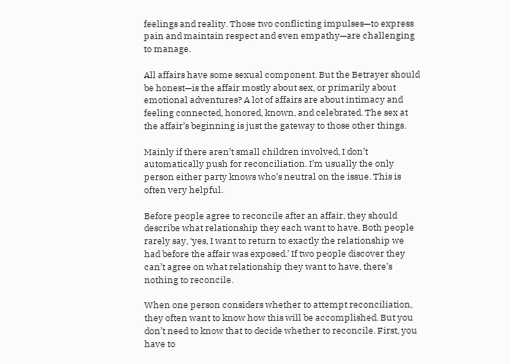feelings and reality. Those two conflicting impulses—to express pain and maintain respect and even empathy—are challenging to manage.

All affairs have some sexual component. But the Betrayer should be honest—is the affair mostly about sex, or primarily about emotional adventures? A lot of affairs are about intimacy and feeling connected, honored, known, and celebrated. The sex at the affair’s beginning is just the gateway to those other things.

Mainly if there aren’t small children involved, I don’t automatically push for reconciliation. I’m usually the only person either party knows who’s neutral on the issue. This is often very helpful.

Before people agree to reconcile after an affair, they should describe what relationship they each want to have. Both people rarely say, ‘yes, I want to return to exactly the relationship we had before the affair was exposed.’ If two people discover they can’t agree on what relationship they want to have, there’s nothing to reconcile.

When one person considers whether to attempt reconciliation, they often want to know how this will be accomplished. But you don’t need to know that to decide whether to reconcile. First, you have to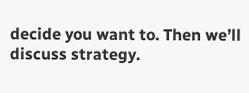decide you want to. Then we’ll discuss strategy.